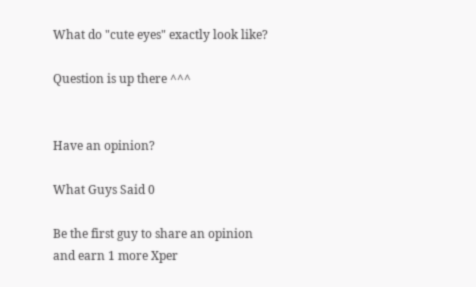What do "cute eyes" exactly look like?

Question is up there ^^^


Have an opinion?

What Guys Said 0

Be the first guy to share an opinion
and earn 1 more Xper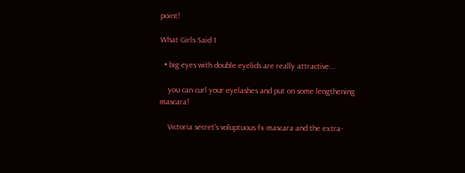point!

What Girls Said 1

  • big eyes with double eyelids are really attractive...

    you can curl your eyelashes and put on some lengthening mascara!

    Victoria secret's voluptuous fx mascara and the extra-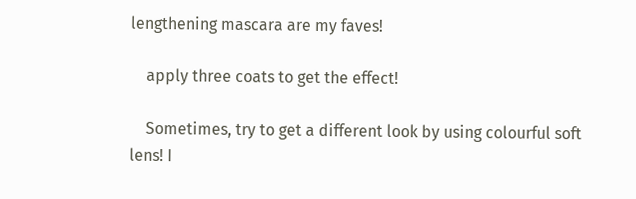lengthening mascara are my faves!

    apply three coats to get the effect!

    Sometimes, try to get a different look by using colourful soft lens! I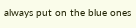always put on the blue ones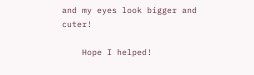and my eyes look bigger and cuter!

    Hope I helped!